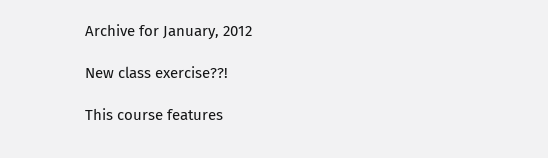Archive for January, 2012

New class exercise??!

This course features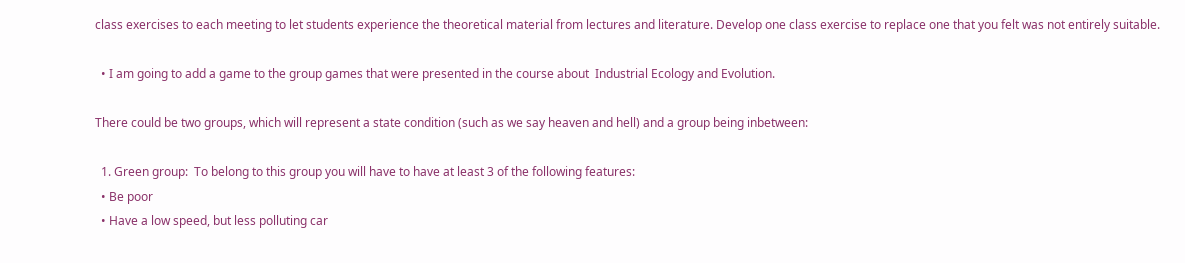class exercises to each meeting to let students experience the theoretical material from lectures and literature. Develop one class exercise to replace one that you felt was not entirely suitable.

  • I am going to add a game to the group games that were presented in the course about  Industrial Ecology and Evolution.

There could be two groups, which will represent a state condition (such as we say heaven and hell) and a group being inbetween:

  1. Green group:  To belong to this group you will have to have at least 3 of the following features:
  • Be poor
  • Have a low speed, but less polluting car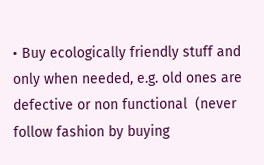• Buy ecologically friendly stuff and only when needed, e.g. old ones are defective or non functional  (never follow fashion by buying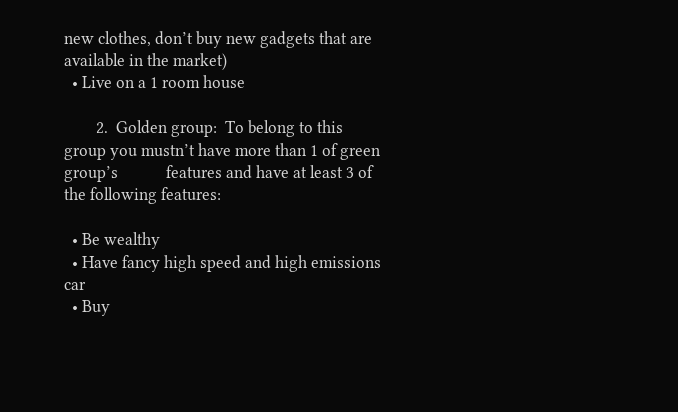new clothes, don’t buy new gadgets that are available in the market)
  • Live on a 1 room house

        2.  Golden group:  To belong to this group you mustn’t have more than 1 of green group’s            features and have at least 3 of the following features:

  • Be wealthy
  • Have fancy high speed and high emissions car
  • Buy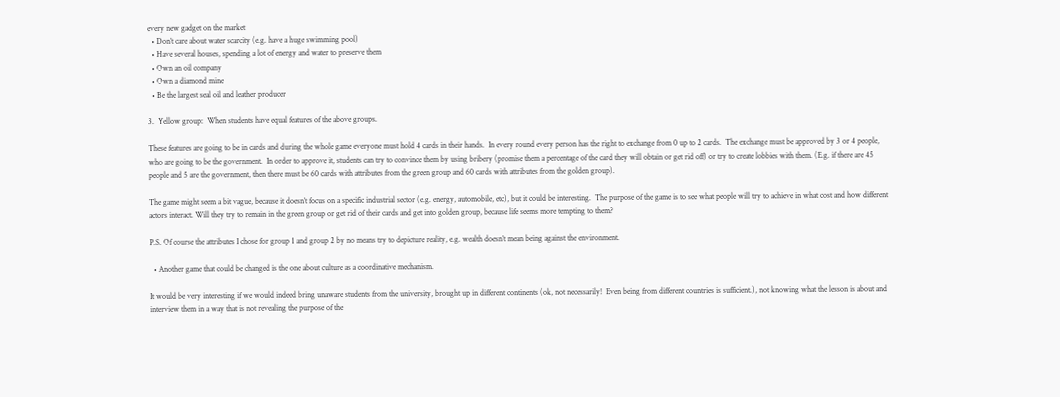every new gadget on the market
  • Don’t care about water scarcity (e.g. have a huge swimming pool)
  • Have several houses, spending a lot of energy and water to preserve them
  • Own an oil company
  • Own a diamond mine
  • Be the largest seal oil and leather producer

3.  Yellow group:  When students have equal features of the above groups.

These features are going to be in cards and during the whole game everyone must hold 4 cards in their hands.  In every round every person has the right to exchange from 0 up to 2 cards.  The exchange must be approved by 3 or 4 people, who are going to be the government.  In order to approve it, students can try to convince them by using bribery (promise them a percentage of the card they will obtain or get rid off) or try to create lobbies with them. (E.g. if there are 45 people and 5 are the government, then there must be 60 cards with attributes from the green group and 60 cards with attributes from the golden group).

The game might seem a bit vague, because it doesn’t focus on a specific industrial sector (e.g. energy, automobile, etc), but it could be interesting.  The purpose of the game is to see what people will try to achieve in what cost and how different actors interact. Will they try to remain in the green group or get rid of their cards and get into golden group, because life seems more tempting to them?

P.S. Of course the attributes I chose for group 1 and group 2 by no means try to depicture reality, e.g. wealth doesn’t mean being against the environment.

  • Another game that could be changed is the one about culture as a coordinative mechanism.

It would be very interesting if we would indeed bring unaware students from the university, brought up in different continents (ok, not necessarily!  Even being from different countries is sufficient.), not knowing what the lesson is about and interview them in a way that is not revealing the purpose of the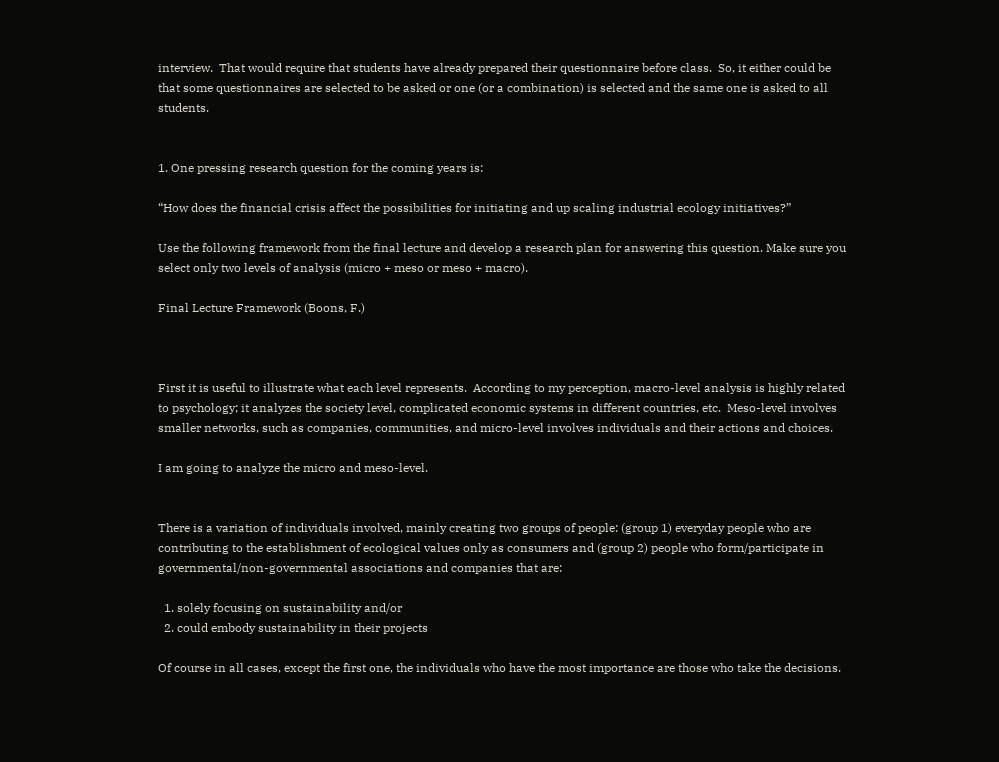interview.  That would require that students have already prepared their questionnaire before class.  So, it either could be that some questionnaires are selected to be asked or one (or a combination) is selected and the same one is asked to all students.


1. One pressing research question for the coming years is:

“How does the financial crisis affect the possibilities for initiating and up scaling industrial ecology initiatives?”

Use the following framework from the final lecture and develop a research plan for answering this question. Make sure you select only two levels of analysis (micro + meso or meso + macro).

Final Lecture Framework (Boons, F.)



First it is useful to illustrate what each level represents.  According to my perception, macro-level analysis is highly related to psychology; it analyzes the society level, complicated economic systems in different countries, etc.  Meso-level involves smaller networks, such as companies, communities, and micro-level involves individuals and their actions and choices.

I am going to analyze the micro and meso-level.


There is a variation of individuals involved, mainly creating two groups of people: (group 1) everyday people who are contributing to the establishment of ecological values only as consumers and (group 2) people who form/participate in governmental/non-governmental associations and companies that are:

  1. solely focusing on sustainability and/or
  2. could embody sustainability in their projects

Of course in all cases, except the first one, the individuals who have the most importance are those who take the decisions.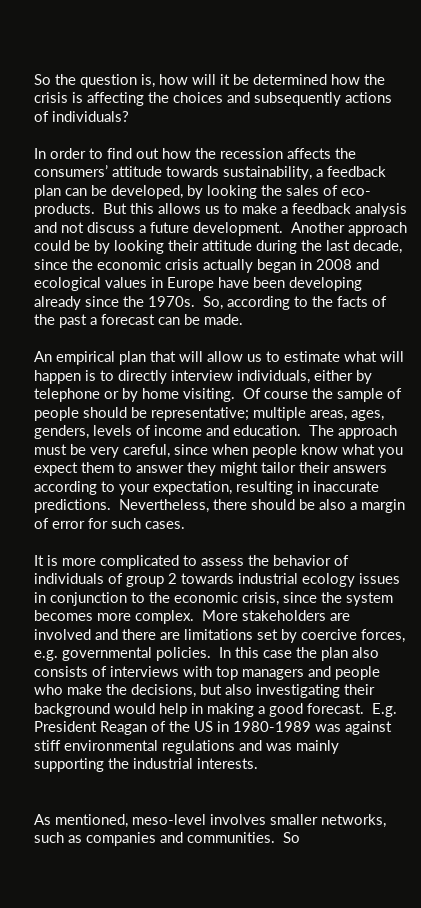So the question is, how will it be determined how the crisis is affecting the choices and subsequently actions of individuals?

In order to find out how the recession affects the consumers’ attitude towards sustainability, a feedback plan can be developed, by looking the sales of eco-products.  But this allows us to make a feedback analysis and not discuss a future development.  Another approach could be by looking their attitude during the last decade, since the economic crisis actually began in 2008 and ecological values in Europe have been developing already since the 1970s.  So, according to the facts of the past a forecast can be made.

An empirical plan that will allow us to estimate what will happen is to directly interview individuals, either by telephone or by home visiting.  Of course the sample of people should be representative; multiple areas, ages, genders, levels of income and education.  The approach must be very careful, since when people know what you expect them to answer they might tailor their answers according to your expectation, resulting in inaccurate predictions.  Nevertheless, there should be also a margin of error for such cases.

It is more complicated to assess the behavior of individuals of group 2 towards industrial ecology issues in conjunction to the economic crisis, since the system becomes more complex.  More stakeholders are involved and there are limitations set by coercive forces, e.g. governmental policies.  In this case the plan also consists of interviews with top managers and people who make the decisions, but also investigating their background would help in making a good forecast.  E.g. President Reagan of the US in 1980-1989 was against stiff environmental regulations and was mainly supporting the industrial interests.


As mentioned, meso-level involves smaller networks, such as companies and communities.  So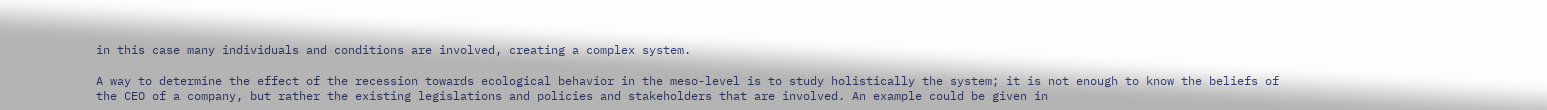in this case many individuals and conditions are involved, creating a complex system.

A way to determine the effect of the recession towards ecological behavior in the meso-level is to study holistically the system; it is not enough to know the beliefs of the CEO of a company, but rather the existing legislations and policies and stakeholders that are involved. An example could be given in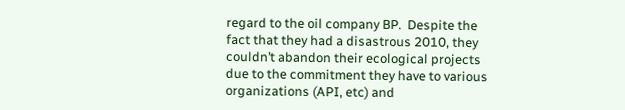regard to the oil company BP.  Despite the fact that they had a disastrous 2010, they couldn’t abandon their ecological projects due to the commitment they have to various organizations (API, etc) and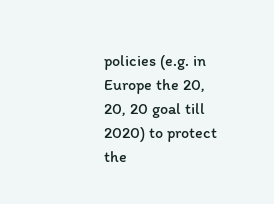policies (e.g. in Europe the 20, 20, 20 goal till 2020) to protect the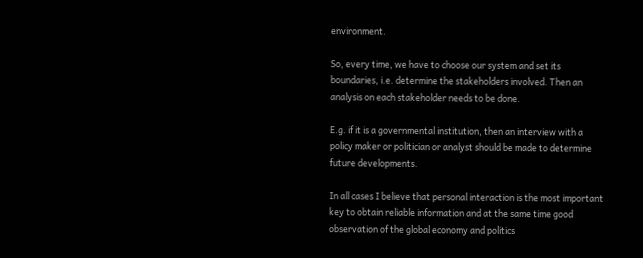environment.

So, every time, we have to choose our system and set its boundaries, i.e. determine the stakeholders involved. Then an analysis on each stakeholder needs to be done.

E.g. if it is a governmental institution, then an interview with a policy maker or politician or analyst should be made to determine future developments.

In all cases I believe that personal interaction is the most important key to obtain reliable information and at the same time good observation of the global economy and politics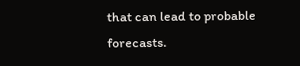that can lead to probable forecasts.